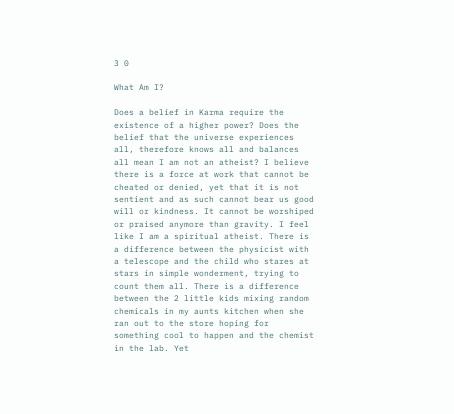3 0

What Am I?

Does a belief in Karma require the existence of a higher power? Does the belief that the universe experiences all, therefore knows all and balances all mean I am not an atheist? I believe there is a force at work that cannot be cheated or denied, yet that it is not sentient and as such cannot bear us good will or kindness. It cannot be worshiped or praised anymore than gravity. I feel like I am a spiritual atheist. There is a difference between the physicist with a telescope and the child who stares at stars in simple wonderment, trying to count them all. There is a difference between the 2 little kids mixing random chemicals in my aunts kitchen when she ran out to the store hoping for something cool to happen and the chemist in the lab. Yet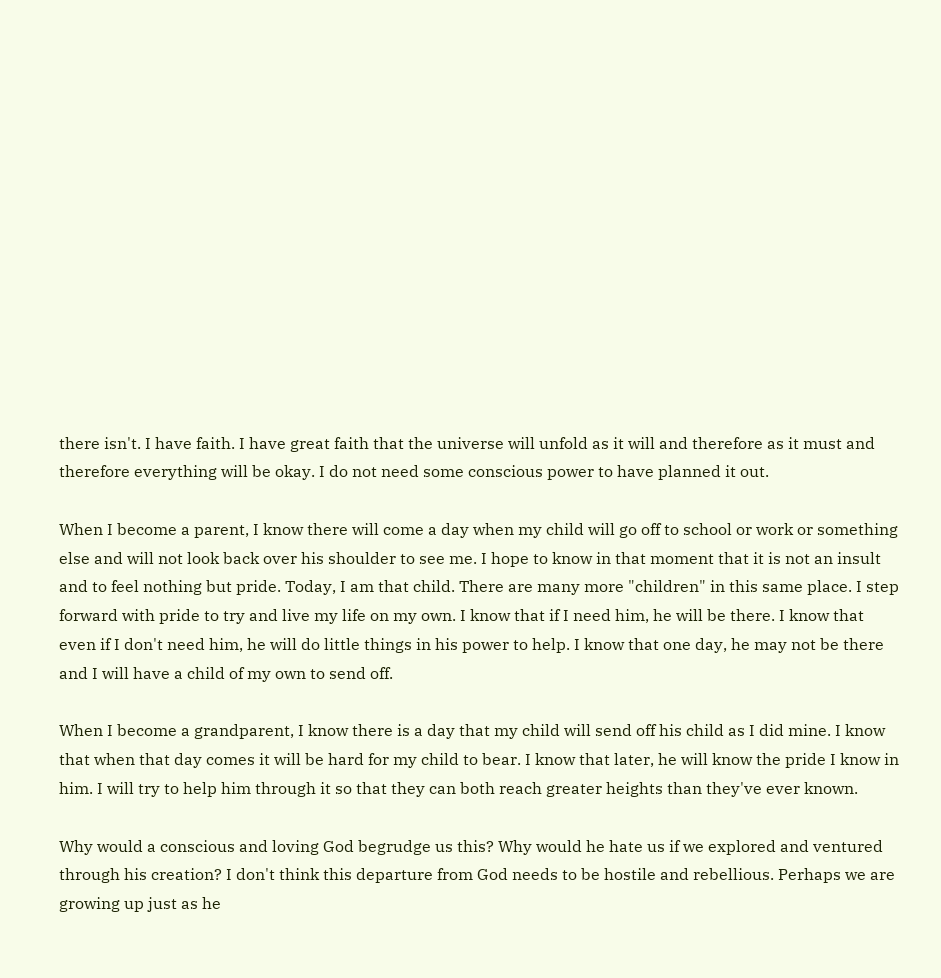there isn't. I have faith. I have great faith that the universe will unfold as it will and therefore as it must and therefore everything will be okay. I do not need some conscious power to have planned it out.

When I become a parent, I know there will come a day when my child will go off to school or work or something else and will not look back over his shoulder to see me. I hope to know in that moment that it is not an insult and to feel nothing but pride. Today, I am that child. There are many more "children" in this same place. I step forward with pride to try and live my life on my own. I know that if I need him, he will be there. I know that even if I don't need him, he will do little things in his power to help. I know that one day, he may not be there and I will have a child of my own to send off.

When I become a grandparent, I know there is a day that my child will send off his child as I did mine. I know that when that day comes it will be hard for my child to bear. I know that later, he will know the pride I know in him. I will try to help him through it so that they can both reach greater heights than they've ever known.

Why would a conscious and loving God begrudge us this? Why would he hate us if we explored and ventured through his creation? I don't think this departure from God needs to be hostile and rebellious. Perhaps we are growing up just as he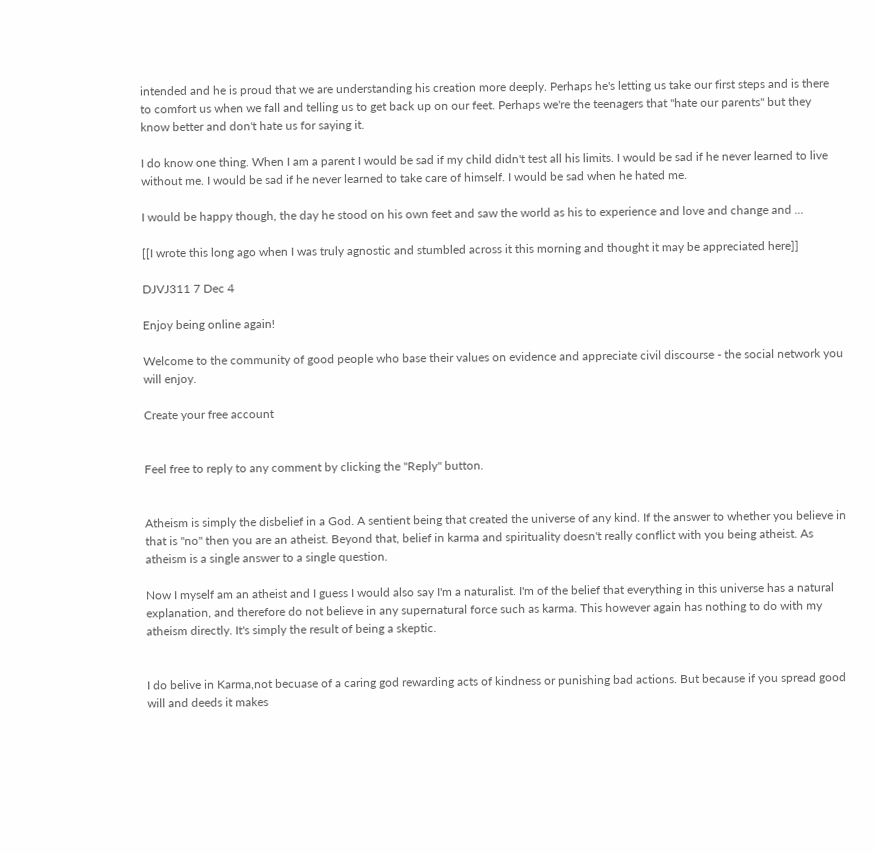intended and he is proud that we are understanding his creation more deeply. Perhaps he's letting us take our first steps and is there to comfort us when we fall and telling us to get back up on our feet. Perhaps we're the teenagers that "hate our parents" but they know better and don't hate us for saying it.

I do know one thing. When I am a parent I would be sad if my child didn't test all his limits. I would be sad if he never learned to live without me. I would be sad if he never learned to take care of himself. I would be sad when he hated me.

I would be happy though, the day he stood on his own feet and saw the world as his to experience and love and change and ...

[[I wrote this long ago when I was truly agnostic and stumbled across it this morning and thought it may be appreciated here]]

DJVJ311 7 Dec 4

Enjoy being online again!

Welcome to the community of good people who base their values on evidence and appreciate civil discourse - the social network you will enjoy.

Create your free account


Feel free to reply to any comment by clicking the "Reply" button.


Atheism is simply the disbelief in a God. A sentient being that created the universe of any kind. If the answer to whether you believe in that is "no" then you are an atheist. Beyond that, belief in karma and spirituality doesn't really conflict with you being atheist. As atheism is a single answer to a single question.

Now I myself am an atheist and I guess I would also say I'm a naturalist. I'm of the belief that everything in this universe has a natural explanation, and therefore do not believe in any supernatural force such as karma. This however again has nothing to do with my atheism directly. It's simply the result of being a skeptic.


I do belive in Karma,not becuase of a caring god rewarding acts of kindness or punishing bad actions. But because if you spread good will and deeds it makes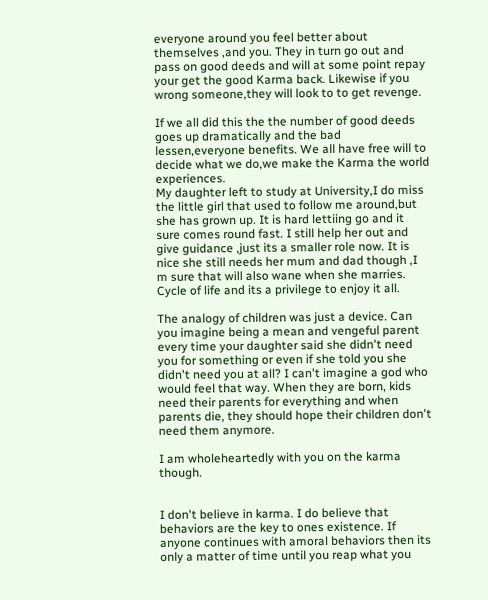everyone around you feel better about themselves ,and you. They in turn go out and pass on good deeds and will at some point repay your get the good Karma back. Likewise if you wrong someone,they will look to to get revenge.

If we all did this the the number of good deeds goes up dramatically and the bad lessen,everyone benefits. We all have free will to decide what we do,we make the Karma the world experiences.
My daughter left to study at University,I do miss the little girl that used to follow me around,but she has grown up. It is hard lettiing go and it sure comes round fast. I still help her out and give guidance ,just its a smaller role now. It is nice she still needs her mum and dad though ,I m sure that will also wane when she marries. Cycle of life and its a privilege to enjoy it all.

The analogy of children was just a device. Can you imagine being a mean and vengeful parent every time your daughter said she didn't need you for something or even if she told you she didn't need you at all? I can't imagine a god who would feel that way. When they are born, kids need their parents for everything and when parents die, they should hope their children don't need them anymore.

I am wholeheartedly with you on the karma though.


I don't believe in karma. I do believe that behaviors are the key to ones existence. If anyone continues with amoral behaviors then its only a matter of time until you reap what you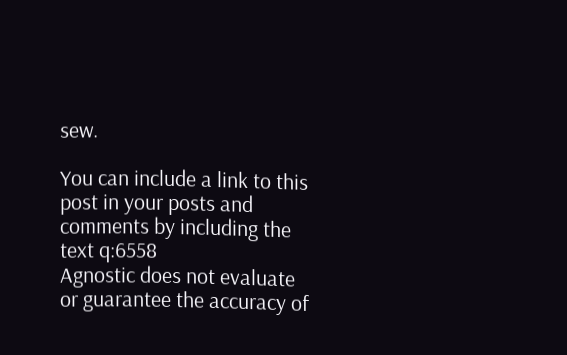sew.

You can include a link to this post in your posts and comments by including the text q:6558
Agnostic does not evaluate or guarantee the accuracy of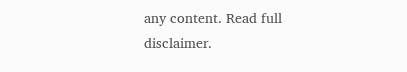any content. Read full disclaimer.